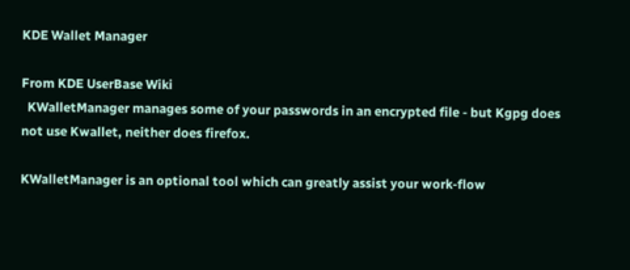KDE Wallet Manager

From KDE UserBase Wiki
  KWalletManager manages some of your passwords in an encrypted file - but Kgpg does not use Kwallet, neither does firefox.

KWalletManager is an optional tool which can greatly assist your work-flow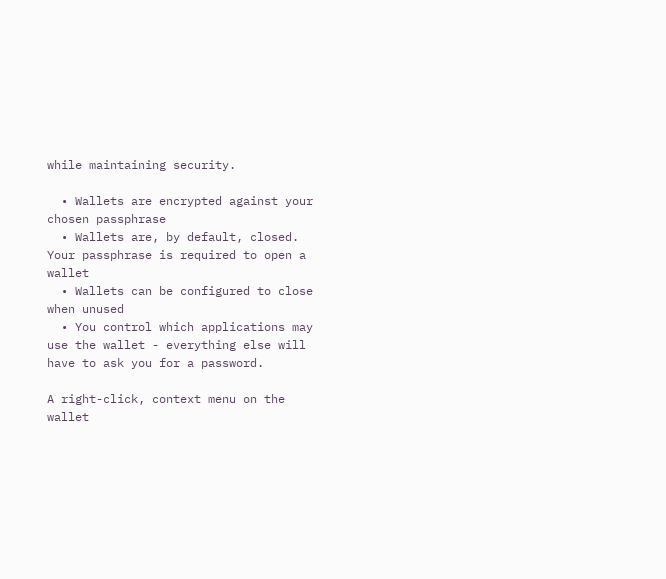while maintaining security.

  • Wallets are encrypted against your chosen passphrase
  • Wallets are, by default, closed. Your passphrase is required to open a wallet
  • Wallets can be configured to close when unused
  • You control which applications may use the wallet - everything else will have to ask you for a password.

A right-click, context menu on the wallet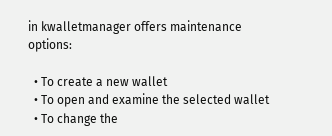in kwalletmanager offers maintenance options:

  • To create a new wallet
  • To open and examine the selected wallet
  • To change the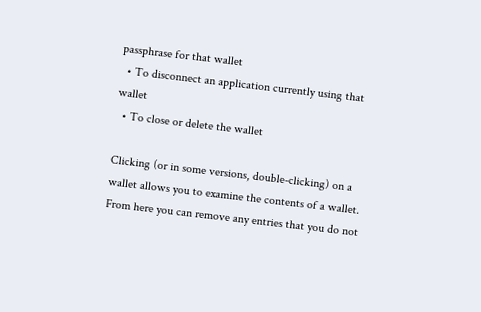passphrase for that wallet
  • To disconnect an application currently using that wallet
  • To close or delete the wallet

Clicking (or in some versions, double-clicking) on a wallet allows you to examine the contents of a wallet. From here you can remove any entries that you do not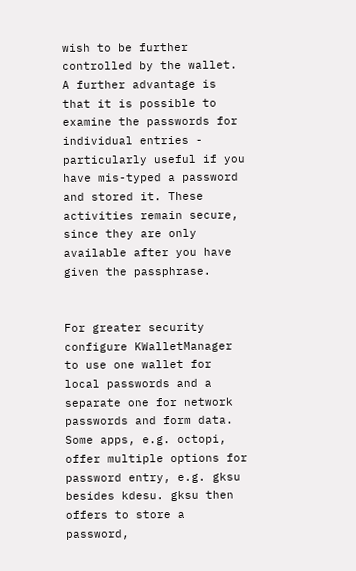wish to be further controlled by the wallet. A further advantage is that it is possible to examine the passwords for individual entries - particularly useful if you have mis-typed a password and stored it. These activities remain secure, since they are only available after you have given the passphrase.


For greater security configure KWalletManager to use one wallet for local passwords and a separate one for network passwords and form data.
Some apps, e.g. octopi, offer multiple options for password entry, e.g. gksu besides kdesu. gksu then offers to store a password,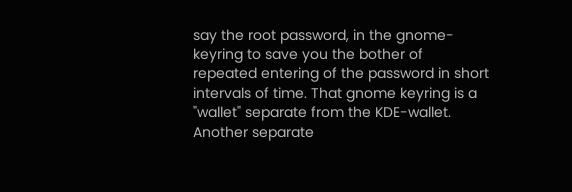say the root password, in the gnome-keyring to save you the bother of repeated entering of the password in short intervals of time. That gnome keyring is a "wallet" separate from the KDE-wallet. Another separate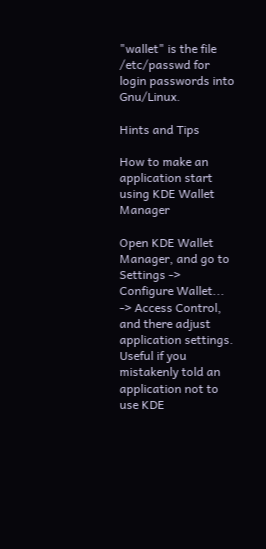"wallet" is the file /etc/passwd for login passwords into Gnu/Linux.

Hints and Tips

How to make an application start using KDE Wallet Manager

Open KDE Wallet Manager, and go to Settings -> Configure Wallet... -> Access Control, and there adjust application settings. Useful if you mistakenly told an application not to use KDE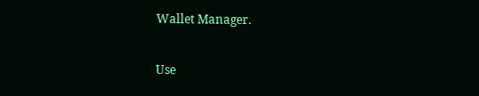Wallet Manager.

Use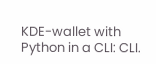KDE-wallet with Python in a CLI: CLI.